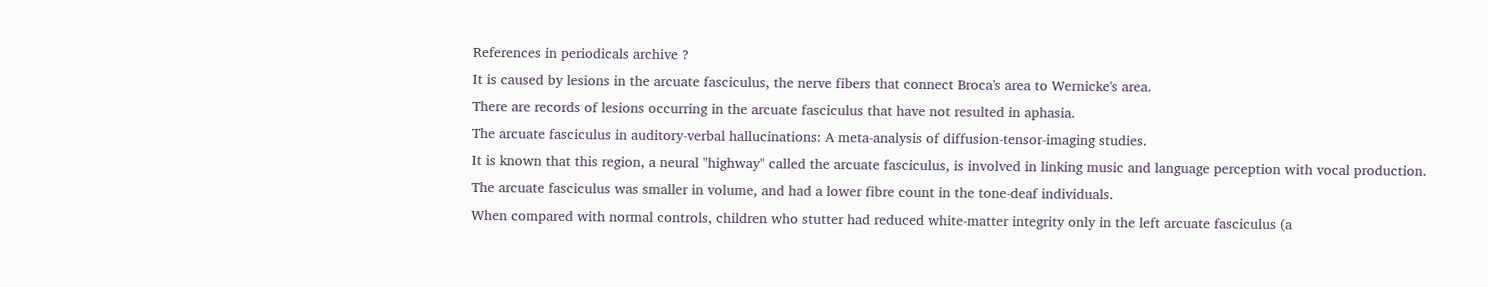References in periodicals archive ?
It is caused by lesions in the arcuate fasciculus, the nerve fibers that connect Broca's area to Wernicke's area.
There are records of lesions occurring in the arcuate fasciculus that have not resulted in aphasia.
The arcuate fasciculus in auditory-verbal hallucinations: A meta-analysis of diffusion-tensor-imaging studies.
It is known that this region, a neural "highway" called the arcuate fasciculus, is involved in linking music and language perception with vocal production.
The arcuate fasciculus was smaller in volume, and had a lower fibre count in the tone-deaf individuals.
When compared with normal controls, children who stutter had reduced white-matter integrity only in the left arcuate fasciculus (a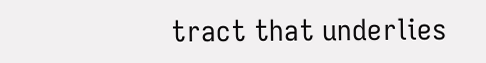tract that underlies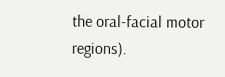the oral-facial motor regions).